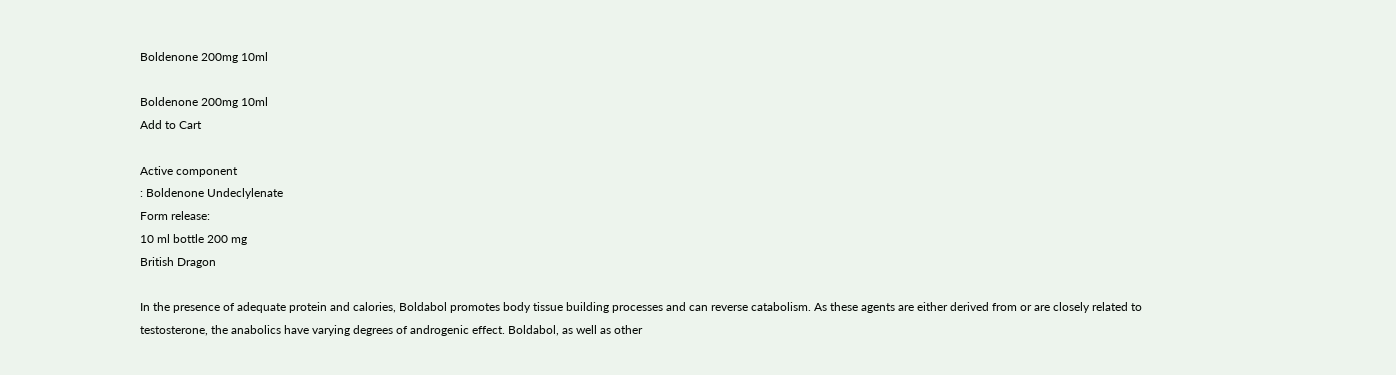Boldenone 200mg 10ml

Boldenone 200mg 10ml
Add to Cart

Active component
: Boldenone Undeclylenate
Form release:
10 ml bottle 200 mg
British Dragon

In the presence of adequate protein and calories, Boldabol promotes body tissue building processes and can reverse catabolism. As these agents are either derived from or are closely related to testosterone, the anabolics have varying degrees of androgenic effect. Boldabol, as well as other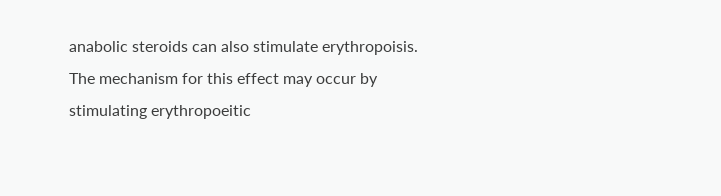anabolic steroids can also stimulate erythropoisis. The mechanism for this effect may occur by stimulating erythropoeitic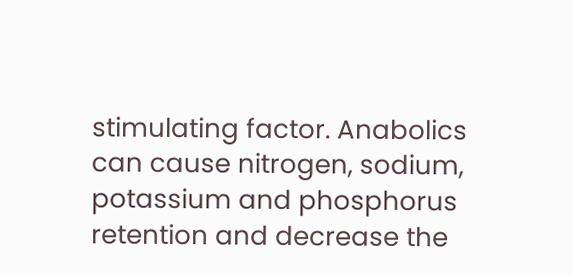stimulating factor. Anabolics can cause nitrogen, sodium, potassium and phosphorus retention and decrease the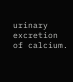urinary excretion of calcium.